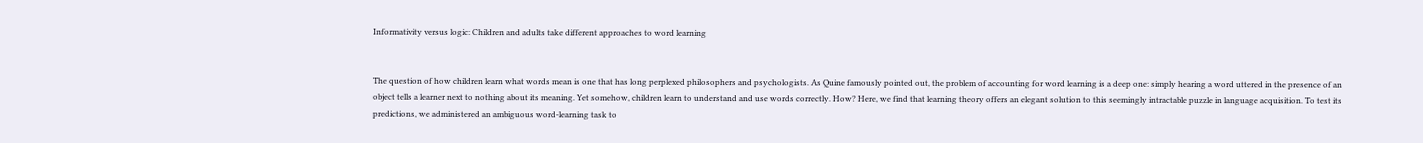Informativity versus logic: Children and adults take different approaches to word learning


The question of how children learn what words mean is one that has long perplexed philosophers and psychologists. As Quine famously pointed out, the problem of accounting for word learning is a deep one: simply hearing a word uttered in the presence of an object tells a learner next to nothing about its meaning. Yet somehow, children learn to understand and use words correctly. How? Here, we find that learning theory offers an elegant solution to this seemingly intractable puzzle in language acquisition. To test its predictions, we administered an ambiguous word-learning task to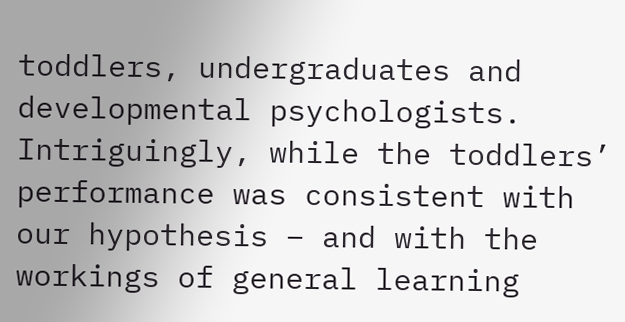toddlers, undergraduates and developmental psychologists. Intriguingly, while the toddlers’ performance was consistent with our hypothesis – and with the workings of general learning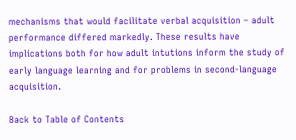mechanisms that would facilitate verbal acquisition – adult performance differed markedly. These results have implications both for how adult intutions inform the study of early language learning and for problems in second-language acquisition.

Back to Table of Contents